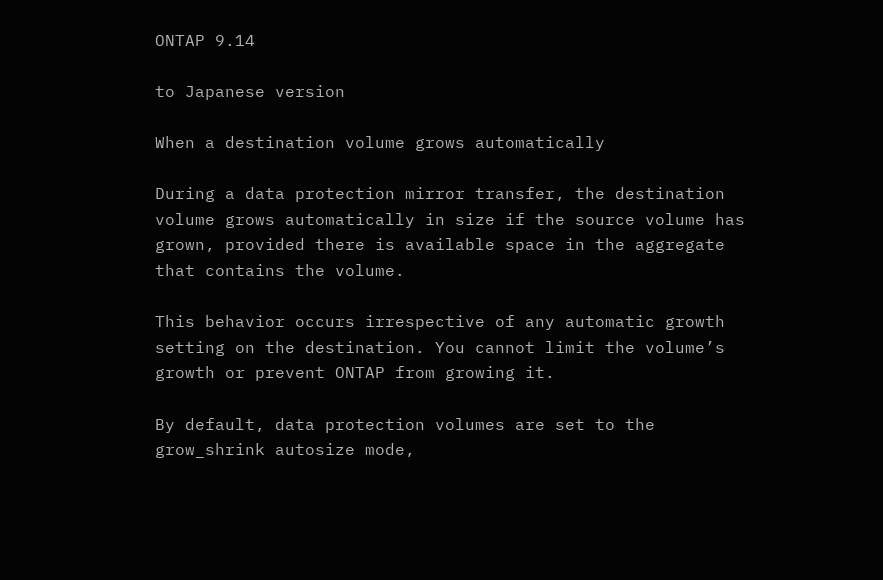ONTAP 9.14

to Japanese version

When a destination volume grows automatically

During a data protection mirror transfer, the destination volume grows automatically in size if the source volume has grown, provided there is available space in the aggregate that contains the volume.

This behavior occurs irrespective of any automatic growth setting on the destination. You cannot limit the volume’s growth or prevent ONTAP from growing it.

By default, data protection volumes are set to the grow_shrink autosize mode,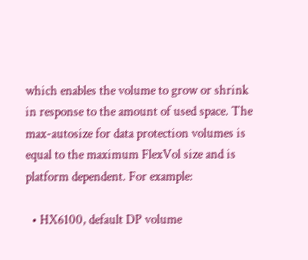which enables the volume to grow or shrink in response to the amount of used space. The max-autosize for data protection volumes is equal to the maximum FlexVol size and is platform dependent. For example:

  • HX6100, default DP volume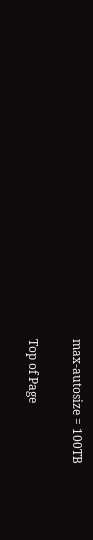max-autosize = 100TB

Top of Page